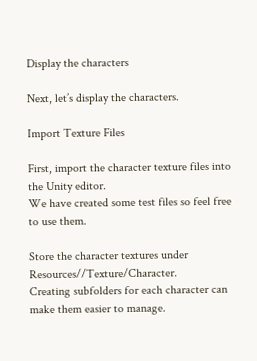Display the characters

Next, let’s display the characters.

Import Texture Files

First, import the character texture files into the Unity editor.
We have created some test files so feel free to use them.

Store the character textures under Resources//Texture/Character.
Creating subfolders for each character can make them easier to manage.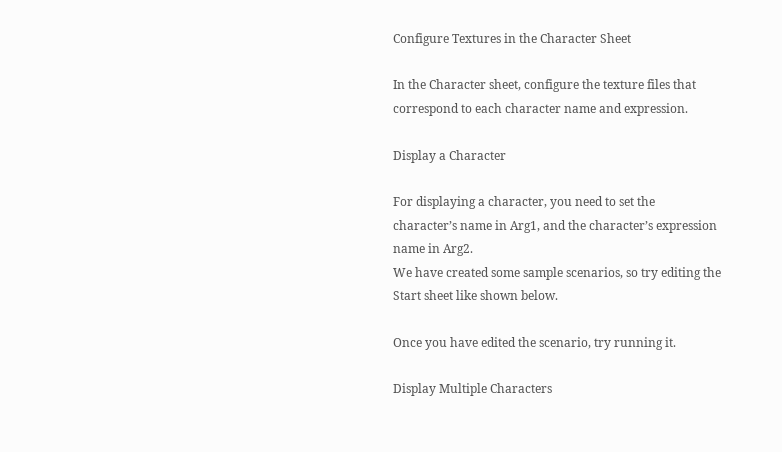Configure Textures in the Character Sheet

In the Character sheet, configure the texture files that correspond to each character name and expression.

Display a Character

For displaying a character, you need to set the character’s name in Arg1, and the character’s expression name in Arg2.
We have created some sample scenarios, so try editing the Start sheet like shown below.

Once you have edited the scenario, try running it.

Display Multiple Characters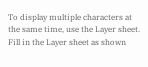To display multiple characters at the same time, use the Layer sheet.
Fill in the Layer sheet as shown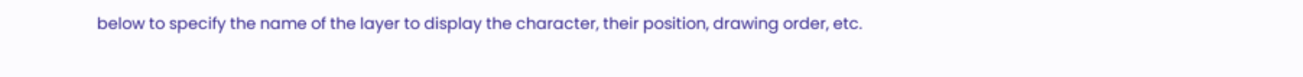below to specify the name of the layer to display the character, their position, drawing order, etc.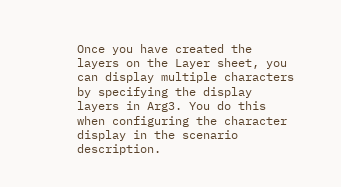Once you have created the layers on the Layer sheet, you can display multiple characters by specifying the display layers in Arg3. You do this when configuring the character display in the scenario description.